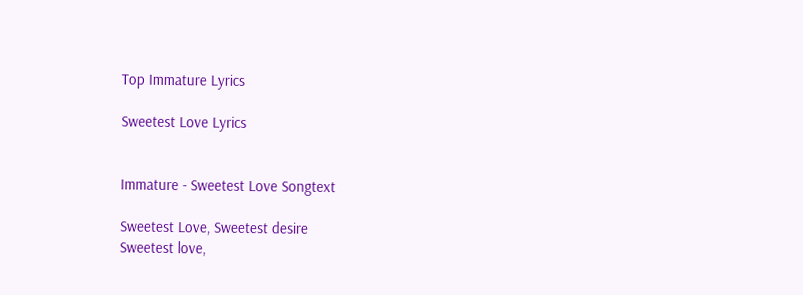Top Immature Lyrics

Sweetest Love Lyrics


Immature - Sweetest Love Songtext

Sweetest Love, Sweetest desire
Sweetest love,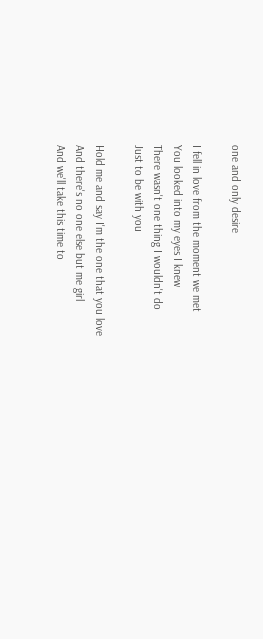one and only desire

I fell in love from the moment we met
You looked into my eyes I knew
There wasn't one thing I wouldn't do
Just to be with you

Hold me and say I'm the one that you love
And there's no one else but me girl
And we'll take this time to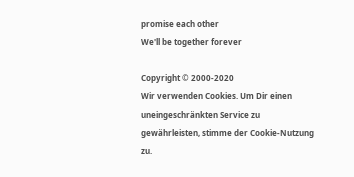promise each other
We'll be together forever

Copyright © 2000-2020
Wir verwenden Cookies. Um Dir einen uneingeschränkten Service zu gewährleisten, stimme der Cookie-Nutzung zu.